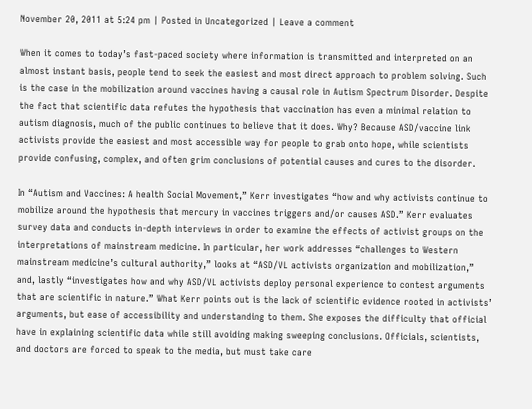November 20, 2011 at 5:24 pm | Posted in Uncategorized | Leave a comment

When it comes to today’s fast-paced society where information is transmitted and interpreted on an almost instant basis, people tend to seek the easiest and most direct approach to problem solving. Such is the case in the mobilization around vaccines having a causal role in Autism Spectrum Disorder. Despite the fact that scientific data refutes the hypothesis that vaccination has even a minimal relation to autism diagnosis, much of the public continues to believe that it does. Why? Because ASD/vaccine link activists provide the easiest and most accessible way for people to grab onto hope, while scientists provide confusing, complex, and often grim conclusions of potential causes and cures to the disorder.

In “Autism and Vaccines: A health Social Movement,” Kerr investigates “how and why activists continue to mobilize around the hypothesis that mercury in vaccines triggers and/or causes ASD.” Kerr evaluates survey data and conducts in-depth interviews in order to examine the effects of activist groups on the interpretations of mainstream medicine. In particular, her work addresses “challenges to Western mainstream medicine’s cultural authority,” looks at “ASD/VL activists organization and mobilization,” and, lastly “investigates how and why ASD/VL activists deploy personal experience to contest arguments that are scientific in nature.” What Kerr points out is the lack of scientific evidence rooted in activists’ arguments, but ease of accessibility and understanding to them. She exposes the difficulty that official have in explaining scientific data while still avoiding making sweeping conclusions. Officials, scientists, and doctors are forced to speak to the media, but must take care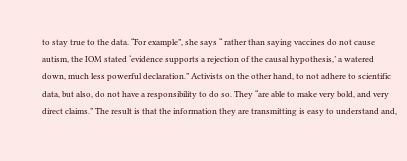to stay true to the data. “For example”, she says “ rather than saying vaccines do not cause autism, the IOM stated ‘evidence supports a rejection of the causal hypothesis,’ a watered down, much less powerful declaration.” Activists on the other hand, to not adhere to scientific data, but also, do not have a responsibility to do so. They “are able to make very bold, and very direct claims.” The result is that the information they are transmitting is easy to understand and,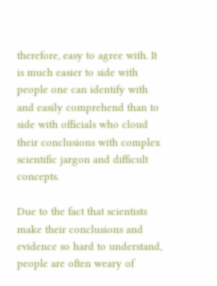therefore, easy to agree with. It is much easier to side with people one can identify with and easily comprehend than to side with officials who cloud their conclusions with complex scientific jargon and difficult concepts.

Due to the fact that scientists make their conclusions and evidence so hard to understand, people are often weary of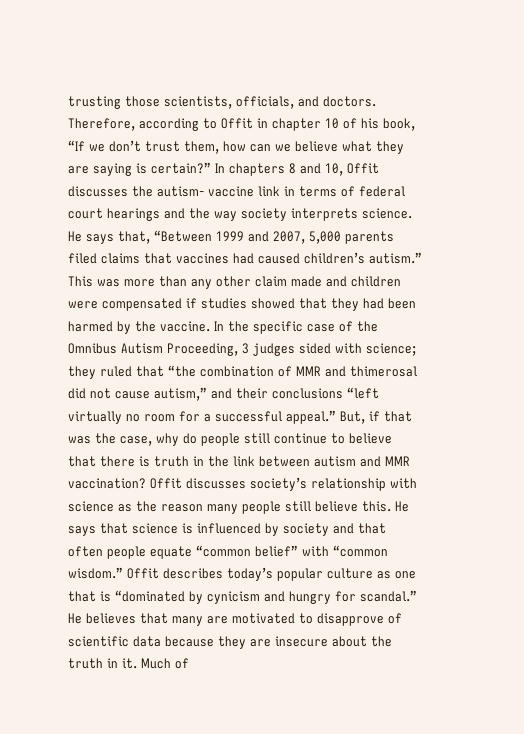trusting those scientists, officials, and doctors. Therefore, according to Offit in chapter 10 of his book, “If we don’t trust them, how can we believe what they are saying is certain?” In chapters 8 and 10, Offit discusses the autism- vaccine link in terms of federal court hearings and the way society interprets science. He says that, “Between 1999 and 2007, 5,000 parents filed claims that vaccines had caused children’s autism.” This was more than any other claim made and children were compensated if studies showed that they had been harmed by the vaccine. In the specific case of the Omnibus Autism Proceeding, 3 judges sided with science; they ruled that “the combination of MMR and thimerosal did not cause autism,” and their conclusions “left virtually no room for a successful appeal.” But, if that was the case, why do people still continue to believe that there is truth in the link between autism and MMR vaccination? Offit discusses society’s relationship with science as the reason many people still believe this. He says that science is influenced by society and that often people equate “common belief” with “common wisdom.” Offit describes today’s popular culture as one that is “dominated by cynicism and hungry for scandal.” He believes that many are motivated to disapprove of scientific data because they are insecure about the truth in it. Much of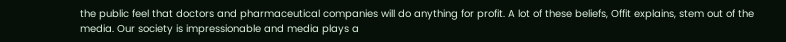the public feel that doctors and pharmaceutical companies will do anything for profit. A lot of these beliefs, Offit explains, stem out of the media. Our society is impressionable and media plays a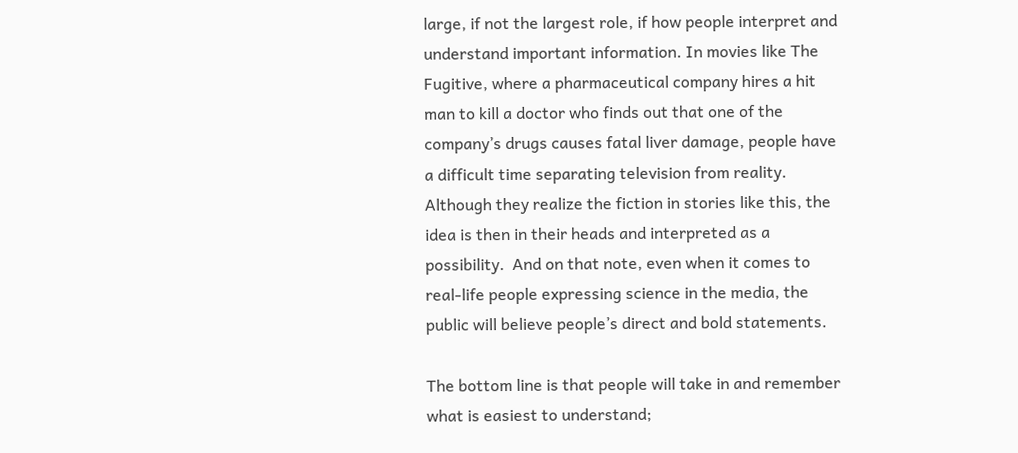large, if not the largest role, if how people interpret and understand important information. In movies like The Fugitive, where a pharmaceutical company hires a hit man to kill a doctor who finds out that one of the company’s drugs causes fatal liver damage, people have a difficult time separating television from reality. Although they realize the fiction in stories like this, the idea is then in their heads and interpreted as a possibility.  And on that note, even when it comes to real-life people expressing science in the media, the public will believe people’s direct and bold statements.

The bottom line is that people will take in and remember what is easiest to understand;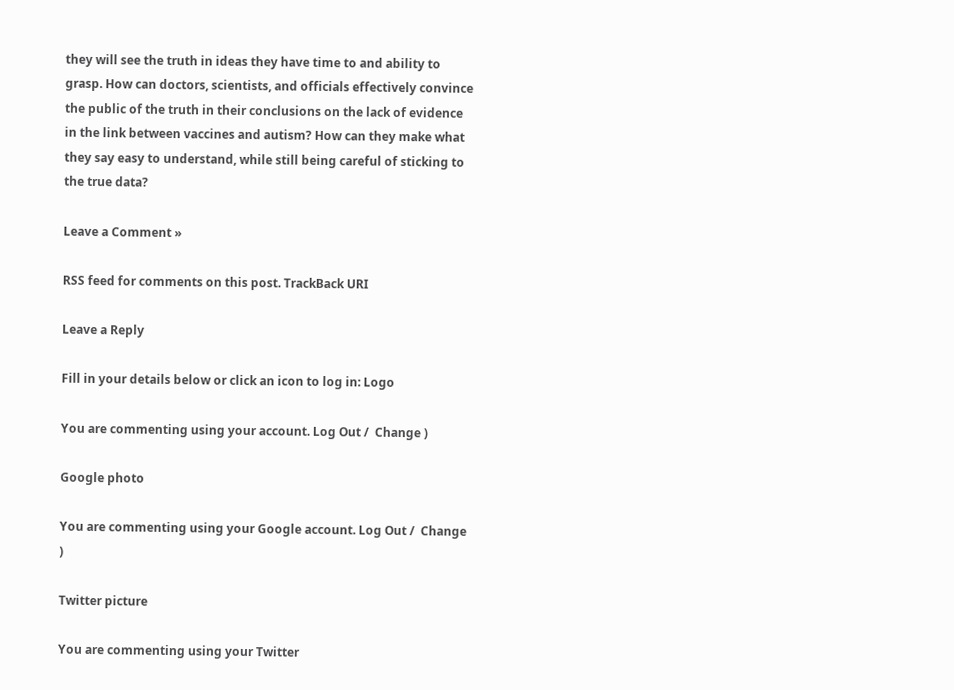they will see the truth in ideas they have time to and ability to grasp. How can doctors, scientists, and officials effectively convince the public of the truth in their conclusions on the lack of evidence in the link between vaccines and autism? How can they make what they say easy to understand, while still being careful of sticking to the true data?

Leave a Comment »

RSS feed for comments on this post. TrackBack URI

Leave a Reply

Fill in your details below or click an icon to log in: Logo

You are commenting using your account. Log Out /  Change )

Google photo

You are commenting using your Google account. Log Out /  Change )

Twitter picture

You are commenting using your Twitter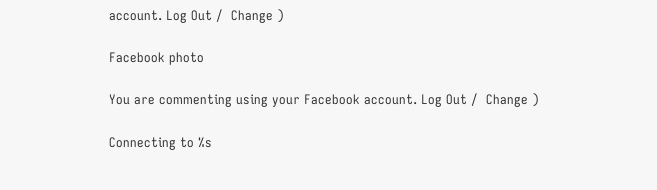account. Log Out /  Change )

Facebook photo

You are commenting using your Facebook account. Log Out /  Change )

Connecting to %s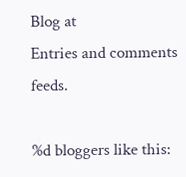Blog at
Entries and comments feeds.

%d bloggers like this: